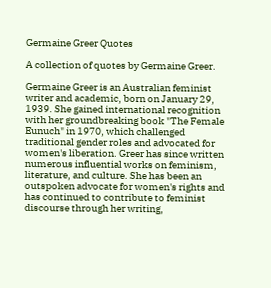Germaine Greer Quotes

A collection of quotes by Germaine Greer.

Germaine Greer is an Australian feminist writer and academic, born on January 29, 1939. She gained international recognition with her groundbreaking book "The Female Eunuch" in 1970, which challenged traditional gender roles and advocated for women's liberation. Greer has since written numerous influential works on feminism, literature, and culture. She has been an outspoken advocate for women's rights and has continued to contribute to feminist discourse through her writing,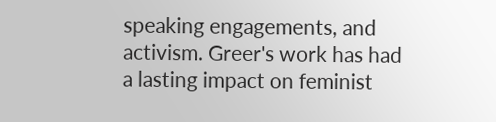speaking engagements, and activism. Greer's work has had a lasting impact on feminist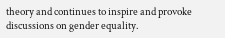theory and continues to inspire and provoke discussions on gender equality.